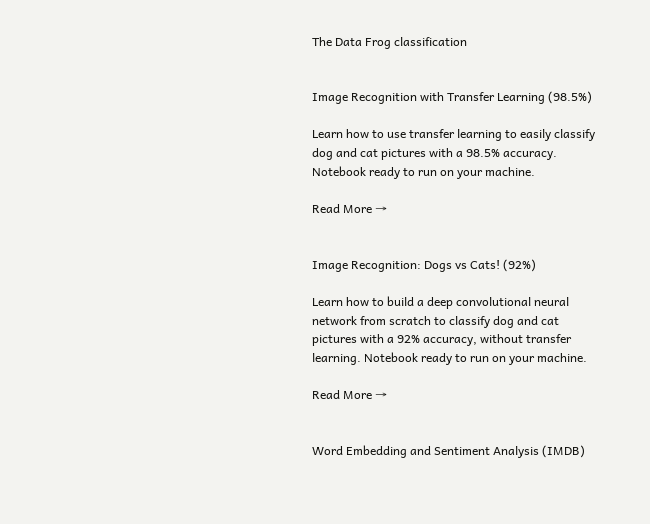The Data Frog classification


Image Recognition with Transfer Learning (98.5%)

Learn how to use transfer learning to easily classify dog and cat pictures with a 98.5% accuracy. Notebook ready to run on your machine.

Read More →


Image Recognition: Dogs vs Cats! (92%)

Learn how to build a deep convolutional neural network from scratch to classify dog and cat pictures with a 92% accuracy, without transfer learning. Notebook ready to run on your machine.

Read More →


Word Embedding and Sentiment Analysis (IMDB)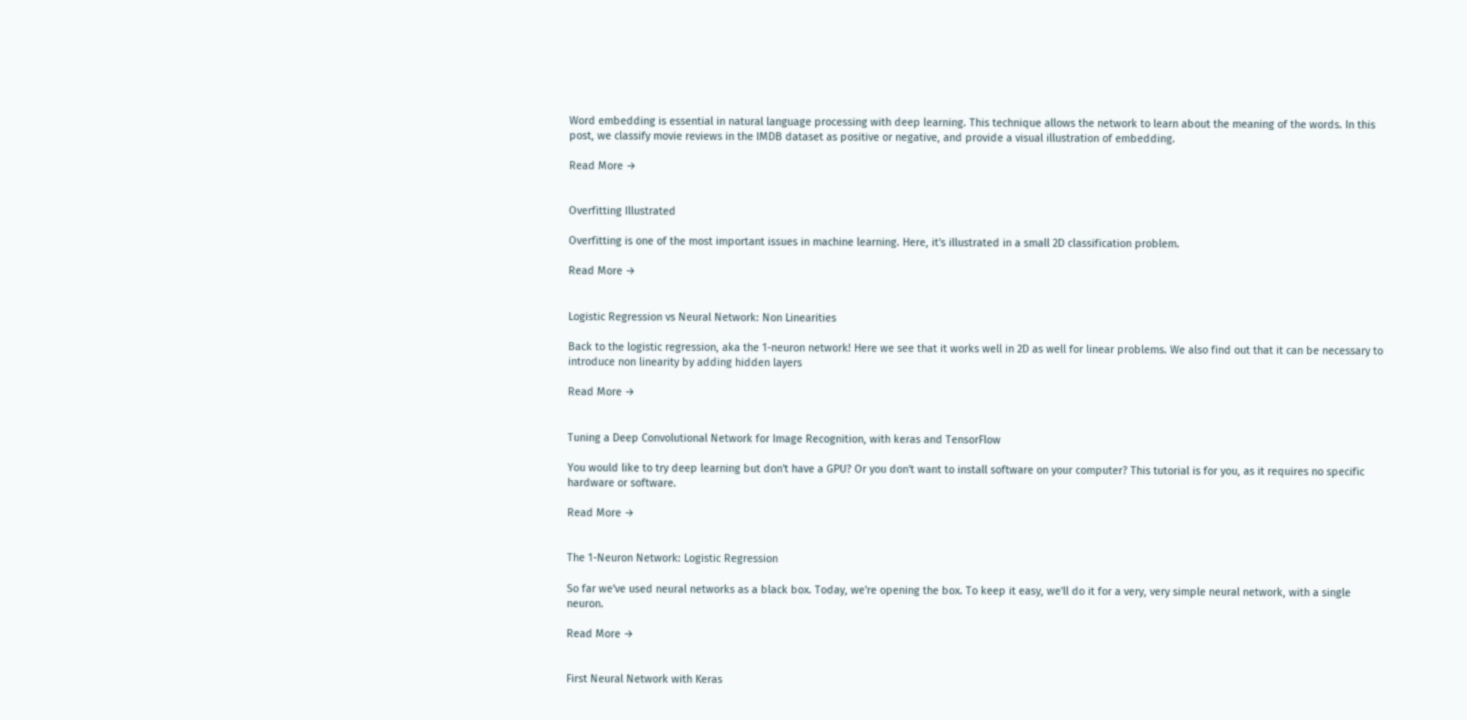Word embedding is essential in natural language processing with deep learning. This technique allows the network to learn about the meaning of the words. In this post, we classify movie reviews in the IMDB dataset as positive or negative, and provide a visual illustration of embedding.

Read More →


Overfitting Illustrated

Overfitting is one of the most important issues in machine learning. Here, it's illustrated in a small 2D classification problem.

Read More →


Logistic Regression vs Neural Network: Non Linearities

Back to the logistic regression, aka the 1-neuron network! Here we see that it works well in 2D as well for linear problems. We also find out that it can be necessary to introduce non linearity by adding hidden layers

Read More →


Tuning a Deep Convolutional Network for Image Recognition, with keras and TensorFlow

You would like to try deep learning but don't have a GPU? Or you don't want to install software on your computer? This tutorial is for you, as it requires no specific hardware or software.

Read More →


The 1-Neuron Network: Logistic Regression

So far we've used neural networks as a black box. Today, we're opening the box. To keep it easy, we'll do it for a very, very simple neural network, with a single neuron.

Read More →


First Neural Network with Keras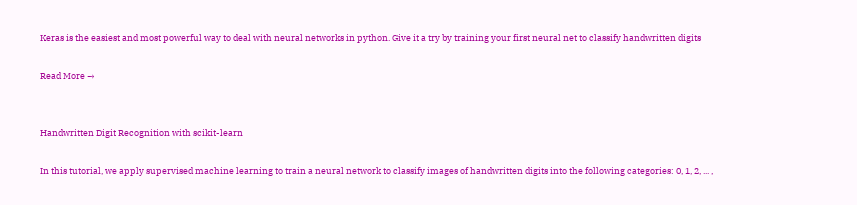Keras is the easiest and most powerful way to deal with neural networks in python. Give it a try by training your first neural net to classify handwritten digits

Read More →


Handwritten Digit Recognition with scikit-learn

In this tutorial, we apply supervised machine learning to train a neural network to classify images of handwritten digits into the following categories: 0, 1, 2, ... ,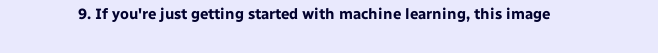9. If you're just getting started with machine learning, this image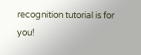recognition tutorial is for you!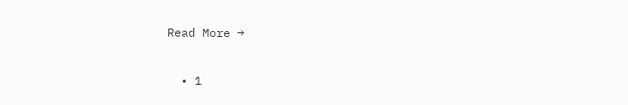Read More →

  • 1